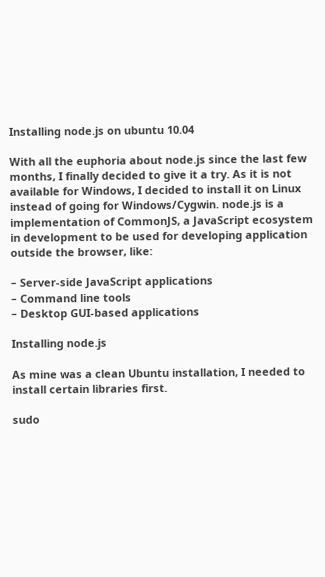Installing node.js on ubuntu 10.04

With all the euphoria about node.js since the last few months, I finally decided to give it a try. As it is not available for Windows, I decided to install it on Linux instead of going for Windows/Cygwin. node.js is a implementation of CommonJS, a JavaScript ecosystem in development to be used for developing application outside the browser, like:

– Server-side JavaScript applications
– Command line tools
– Desktop GUI-based applications

Installing node.js

As mine was a clean Ubuntu installation, I needed to install certain libraries first.

sudo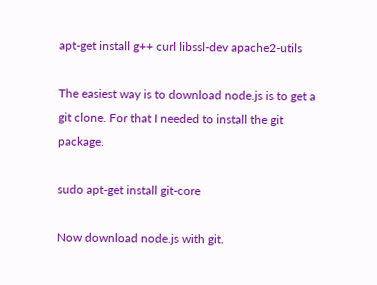apt-get install g++ curl libssl-dev apache2-utils

The easiest way is to download node.js is to get a git clone. For that I needed to install the git package.

sudo apt-get install git-core

Now download node.js with git.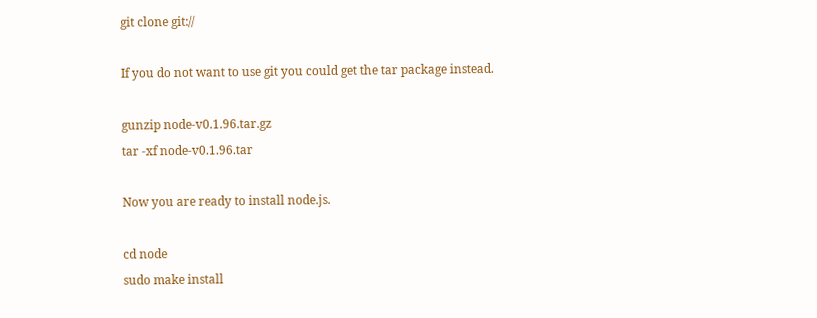git clone git://

If you do not want to use git you could get the tar package instead.

gunzip node-v0.1.96.tar.gz
tar -xf node-v0.1.96.tar

Now you are ready to install node.js.

cd node
sudo make install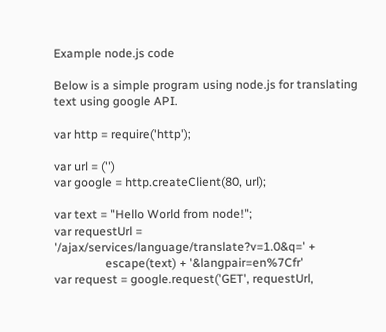Example node.js code

Below is a simple program using node.js for translating text using google API.

var http = require('http');

var url = ('')
var google = http.createClient(80, url);

var text = "Hello World from node!";
var requestUrl = '/ajax/services/language/translate?v=1.0&q=' +
                 escape(text) + '&langpair=en%7Cfr'
var request = google.request('GET', requestUrl,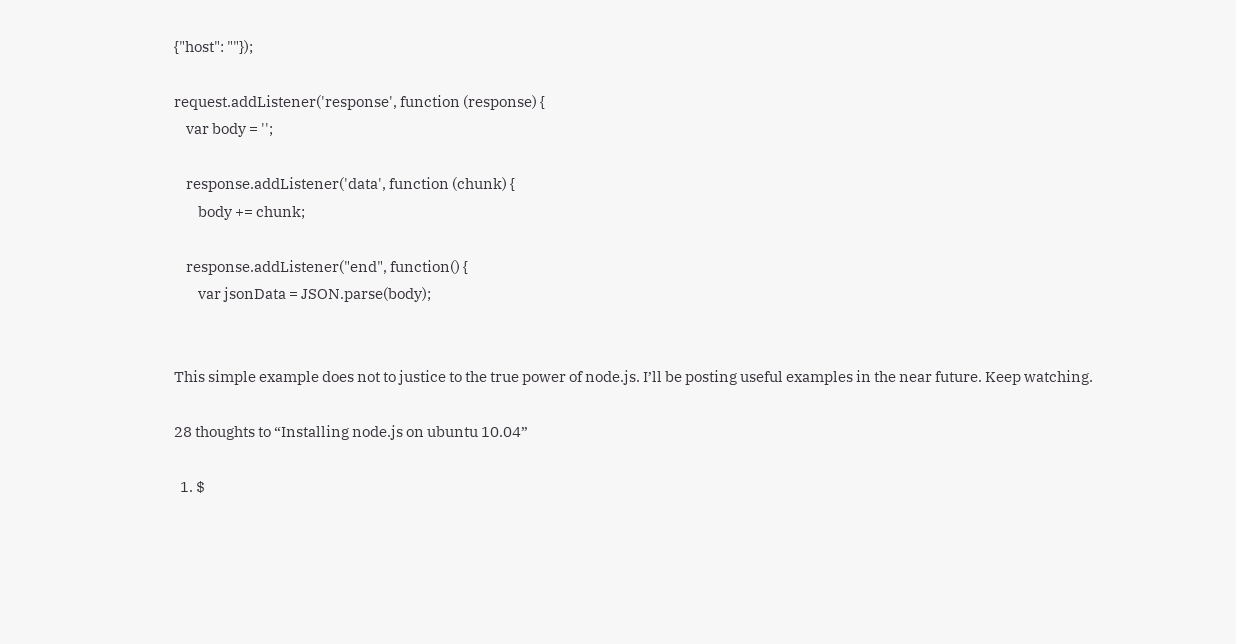{"host": ""});

request.addListener('response', function (response) {
    var body = '';

    response.addListener('data', function (chunk) {
        body += chunk;

    response.addListener("end", function() {
        var jsonData = JSON.parse(body);


This simple example does not to justice to the true power of node.js. I’ll be posting useful examples in the near future. Keep watching.

28 thoughts to “Installing node.js on ubuntu 10.04”

  1. $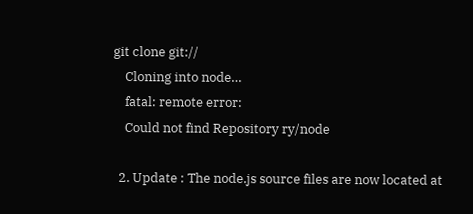git clone git://
    Cloning into node…
    fatal: remote error:
    Could not find Repository ry/node

  2. Update : The node.js source files are now located at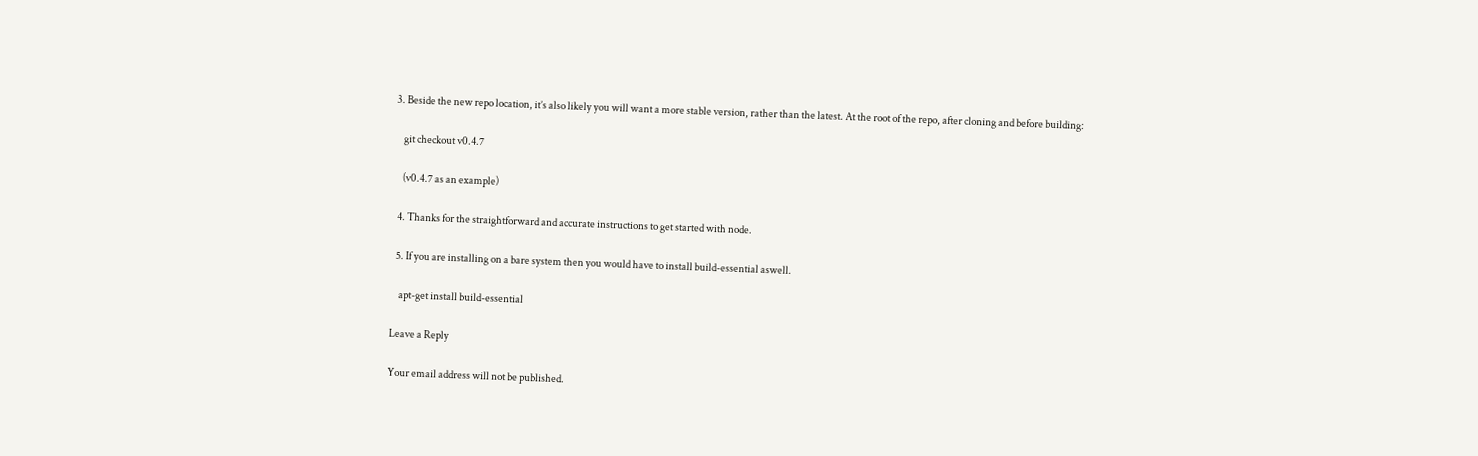3. Beside the new repo location, it’s also likely you will want a more stable version, rather than the latest. At the root of the repo, after cloning and before building:

    git checkout v0.4.7

    (v0.4.7 as an example)

  4. Thanks for the straightforward and accurate instructions to get started with node.

  5. If you are installing on a bare system then you would have to install build-essential aswell.

    apt-get install build-essential

Leave a Reply

Your email address will not be published.